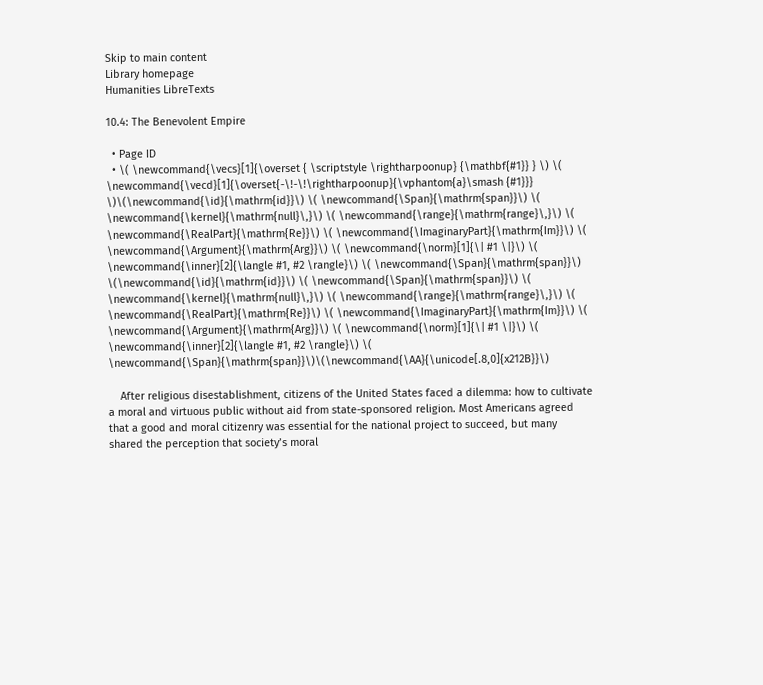Skip to main content
Library homepage
Humanities LibreTexts

10.4: The Benevolent Empire

  • Page ID
  • \( \newcommand{\vecs}[1]{\overset { \scriptstyle \rightharpoonup} {\mathbf{#1}} } \) \( \newcommand{\vecd}[1]{\overset{-\!-\!\rightharpoonup}{\vphantom{a}\smash {#1}}} \)\(\newcommand{\id}{\mathrm{id}}\) \( \newcommand{\Span}{\mathrm{span}}\) \( \newcommand{\kernel}{\mathrm{null}\,}\) \( \newcommand{\range}{\mathrm{range}\,}\) \( \newcommand{\RealPart}{\mathrm{Re}}\) \( \newcommand{\ImaginaryPart}{\mathrm{Im}}\) \( \newcommand{\Argument}{\mathrm{Arg}}\) \( \newcommand{\norm}[1]{\| #1 \|}\) \( \newcommand{\inner}[2]{\langle #1, #2 \rangle}\) \( \newcommand{\Span}{\mathrm{span}}\) \(\newcommand{\id}{\mathrm{id}}\) \( \newcommand{\Span}{\mathrm{span}}\) \( \newcommand{\kernel}{\mathrm{null}\,}\) \( \newcommand{\range}{\mathrm{range}\,}\) \( \newcommand{\RealPart}{\mathrm{Re}}\) \( \newcommand{\ImaginaryPart}{\mathrm{Im}}\) \( \newcommand{\Argument}{\mathrm{Arg}}\) \( \newcommand{\norm}[1]{\| #1 \|}\) \( \newcommand{\inner}[2]{\langle #1, #2 \rangle}\) \( \newcommand{\Span}{\mathrm{span}}\)\(\newcommand{\AA}{\unicode[.8,0]{x212B}}\)

    After religious disestablishment, citizens of the United States faced a dilemma: how to cultivate a moral and virtuous public without aid from state-sponsored religion. Most Americans agreed that a good and moral citizenry was essential for the national project to succeed, but many shared the perception that society’s moral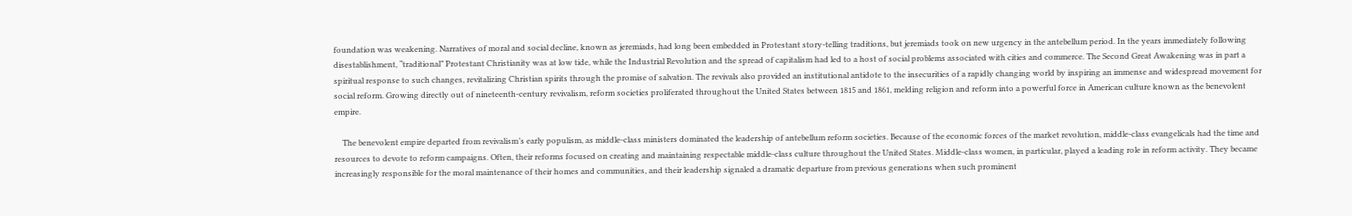foundation was weakening. Narratives of moral and social decline, known as jeremiads, had long been embedded in Protestant story-telling traditions, but jeremiads took on new urgency in the antebellum period. In the years immediately following disestablishment, “traditional” Protestant Christianity was at low tide, while the Industrial Revolution and the spread of capitalism had led to a host of social problems associated with cities and commerce. The Second Great Awakening was in part a spiritual response to such changes, revitalizing Christian spirits through the promise of salvation. The revivals also provided an institutional antidote to the insecurities of a rapidly changing world by inspiring an immense and widespread movement for social reform. Growing directly out of nineteenth-century revivalism, reform societies proliferated throughout the United States between 1815 and 1861, melding religion and reform into a powerful force in American culture known as the benevolent empire.

    The benevolent empire departed from revivalism’s early populism, as middle-class ministers dominated the leadership of antebellum reform societies. Because of the economic forces of the market revolution, middle-class evangelicals had the time and resources to devote to reform campaigns. Often, their reforms focused on creating and maintaining respectable middle-class culture throughout the United States. Middle-class women, in particular, played a leading role in reform activity. They became increasingly responsible for the moral maintenance of their homes and communities, and their leadership signaled a dramatic departure from previous generations when such prominent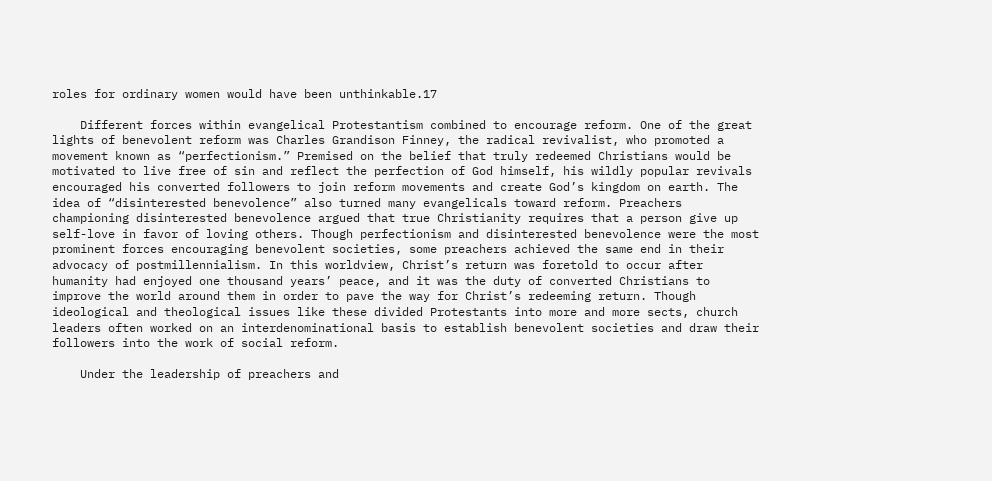roles for ordinary women would have been unthinkable.17

    Different forces within evangelical Protestantism combined to encourage reform. One of the great lights of benevolent reform was Charles Grandison Finney, the radical revivalist, who promoted a movement known as “perfectionism.” Premised on the belief that truly redeemed Christians would be motivated to live free of sin and reflect the perfection of God himself, his wildly popular revivals encouraged his converted followers to join reform movements and create God’s kingdom on earth. The idea of “disinterested benevolence” also turned many evangelicals toward reform. Preachers championing disinterested benevolence argued that true Christianity requires that a person give up self-love in favor of loving others. Though perfectionism and disinterested benevolence were the most prominent forces encouraging benevolent societies, some preachers achieved the same end in their advocacy of postmillennialism. In this worldview, Christ’s return was foretold to occur after humanity had enjoyed one thousand years’ peace, and it was the duty of converted Christians to improve the world around them in order to pave the way for Christ’s redeeming return. Though ideological and theological issues like these divided Protestants into more and more sects, church leaders often worked on an interdenominational basis to establish benevolent societies and draw their followers into the work of social reform.

    Under the leadership of preachers and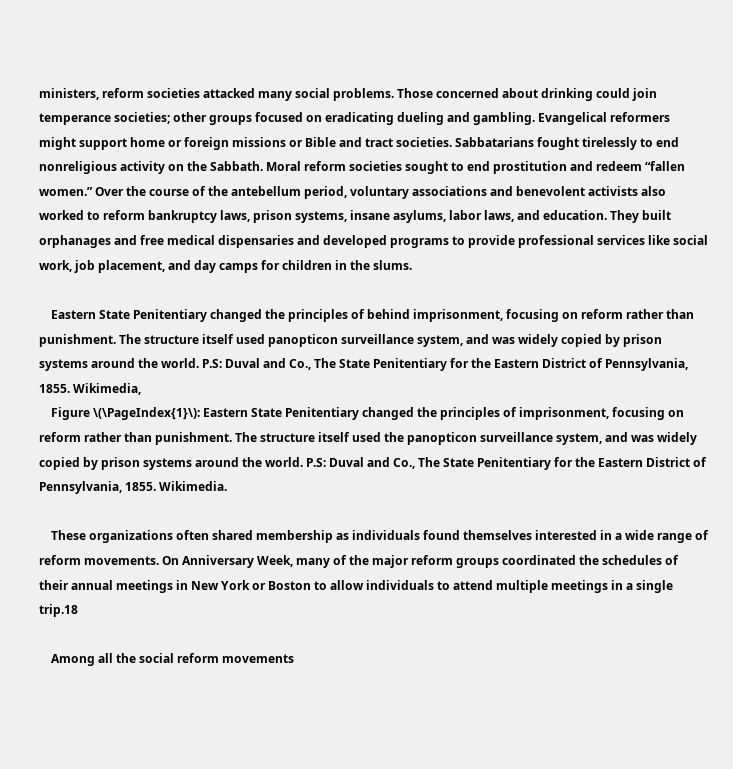ministers, reform societies attacked many social problems. Those concerned about drinking could join temperance societies; other groups focused on eradicating dueling and gambling. Evangelical reformers might support home or foreign missions or Bible and tract societies. Sabbatarians fought tirelessly to end nonreligious activity on the Sabbath. Moral reform societies sought to end prostitution and redeem “fallen women.” Over the course of the antebellum period, voluntary associations and benevolent activists also worked to reform bankruptcy laws, prison systems, insane asylums, labor laws, and education. They built orphanages and free medical dispensaries and developed programs to provide professional services like social work, job placement, and day camps for children in the slums.

    Eastern State Penitentiary changed the principles of behind imprisonment, focusing on reform rather than punishment. The structure itself used panopticon surveillance system, and was widely copied by prison systems around the world. P.S: Duval and Co., The State Penitentiary for the Eastern District of Pennsylvania, 1855. Wikimedia,
    Figure \(\PageIndex{1}\): Eastern State Penitentiary changed the principles of imprisonment, focusing on reform rather than punishment. The structure itself used the panopticon surveillance system, and was widely copied by prison systems around the world. P.S: Duval and Co., The State Penitentiary for the Eastern District of Pennsylvania, 1855. Wikimedia.

    These organizations often shared membership as individuals found themselves interested in a wide range of reform movements. On Anniversary Week, many of the major reform groups coordinated the schedules of their annual meetings in New York or Boston to allow individuals to attend multiple meetings in a single trip.18

    Among all the social reform movements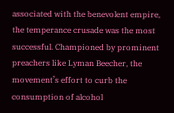associated with the benevolent empire, the temperance crusade was the most successful. Championed by prominent preachers like Lyman Beecher, the movement’s effort to curb the consumption of alcohol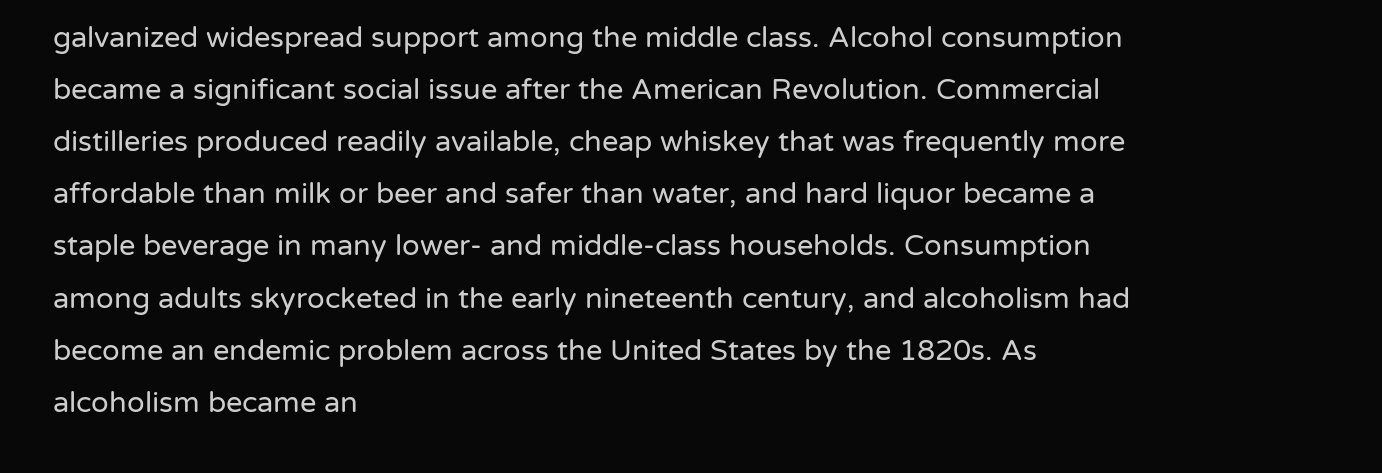galvanized widespread support among the middle class. Alcohol consumption became a significant social issue after the American Revolution. Commercial distilleries produced readily available, cheap whiskey that was frequently more affordable than milk or beer and safer than water, and hard liquor became a staple beverage in many lower- and middle-class households. Consumption among adults skyrocketed in the early nineteenth century, and alcoholism had become an endemic problem across the United States by the 1820s. As alcoholism became an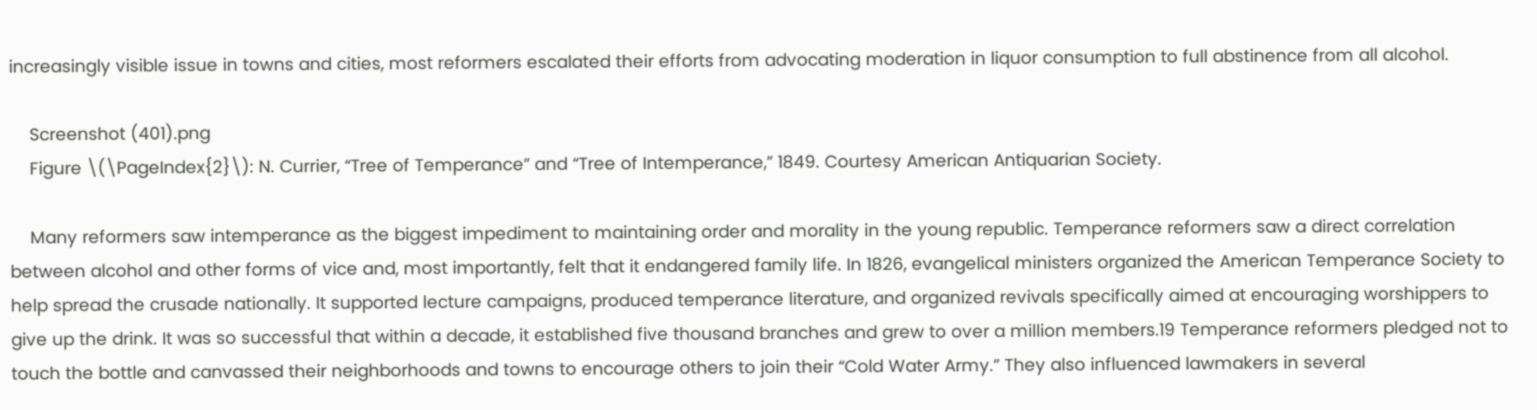increasingly visible issue in towns and cities, most reformers escalated their efforts from advocating moderation in liquor consumption to full abstinence from all alcohol.

    Screenshot (401).png
    Figure \(\PageIndex{2}\): N. Currier, “Tree of Temperance” and “Tree of Intemperance,” 1849. Courtesy American Antiquarian Society.

    Many reformers saw intemperance as the biggest impediment to maintaining order and morality in the young republic. Temperance reformers saw a direct correlation between alcohol and other forms of vice and, most importantly, felt that it endangered family life. In 1826, evangelical ministers organized the American Temperance Society to help spread the crusade nationally. It supported lecture campaigns, produced temperance literature, and organized revivals specifically aimed at encouraging worshippers to give up the drink. It was so successful that within a decade, it established five thousand branches and grew to over a million members.19 Temperance reformers pledged not to touch the bottle and canvassed their neighborhoods and towns to encourage others to join their “Cold Water Army.” They also influenced lawmakers in several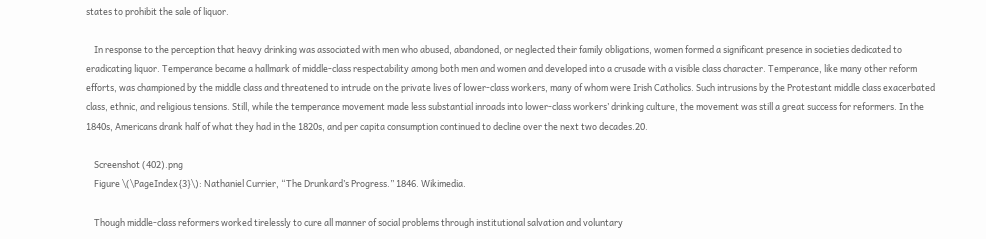states to prohibit the sale of liquor.

    In response to the perception that heavy drinking was associated with men who abused, abandoned, or neglected their family obligations, women formed a significant presence in societies dedicated to eradicating liquor. Temperance became a hallmark of middle-class respectability among both men and women and developed into a crusade with a visible class character. Temperance, like many other reform efforts, was championed by the middle class and threatened to intrude on the private lives of lower-class workers, many of whom were Irish Catholics. Such intrusions by the Protestant middle class exacerbated class, ethnic, and religious tensions. Still, while the temperance movement made less substantial inroads into lower-class workers’ drinking culture, the movement was still a great success for reformers. In the 1840s, Americans drank half of what they had in the 1820s, and per capita consumption continued to decline over the next two decades.20.

    Screenshot (402).png
    Figure \(\PageIndex{3}\): Nathaniel Currier, “The Drunkard’s Progress.” 1846. Wikimedia.

    Though middle-class reformers worked tirelessly to cure all manner of social problems through institutional salvation and voluntary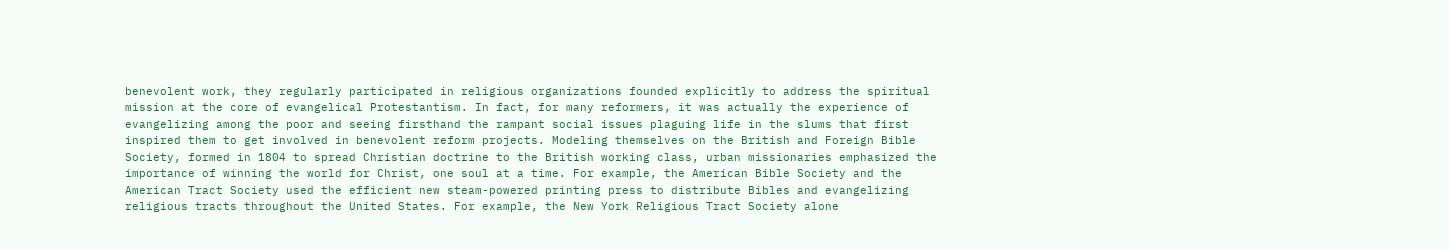benevolent work, they regularly participated in religious organizations founded explicitly to address the spiritual mission at the core of evangelical Protestantism. In fact, for many reformers, it was actually the experience of evangelizing among the poor and seeing firsthand the rampant social issues plaguing life in the slums that first inspired them to get involved in benevolent reform projects. Modeling themselves on the British and Foreign Bible Society, formed in 1804 to spread Christian doctrine to the British working class, urban missionaries emphasized the importance of winning the world for Christ, one soul at a time. For example, the American Bible Society and the American Tract Society used the efficient new steam-powered printing press to distribute Bibles and evangelizing religious tracts throughout the United States. For example, the New York Religious Tract Society alone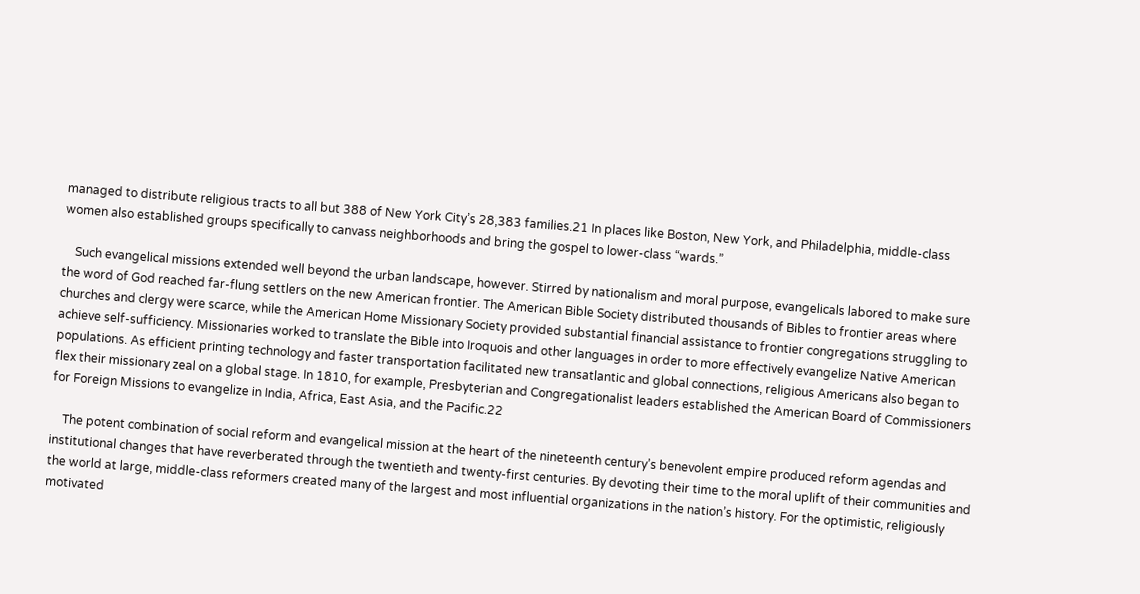managed to distribute religious tracts to all but 388 of New York City’s 28,383 families.21 In places like Boston, New York, and Philadelphia, middle-class women also established groups specifically to canvass neighborhoods and bring the gospel to lower-class “wards.”

    Such evangelical missions extended well beyond the urban landscape, however. Stirred by nationalism and moral purpose, evangelicals labored to make sure the word of God reached far-flung settlers on the new American frontier. The American Bible Society distributed thousands of Bibles to frontier areas where churches and clergy were scarce, while the American Home Missionary Society provided substantial financial assistance to frontier congregations struggling to achieve self-sufficiency. Missionaries worked to translate the Bible into Iroquois and other languages in order to more effectively evangelize Native American populations. As efficient printing technology and faster transportation facilitated new transatlantic and global connections, religious Americans also began to flex their missionary zeal on a global stage. In 1810, for example, Presbyterian and Congregationalist leaders established the American Board of Commissioners for Foreign Missions to evangelize in India, Africa, East Asia, and the Pacific.22

    The potent combination of social reform and evangelical mission at the heart of the nineteenth century’s benevolent empire produced reform agendas and institutional changes that have reverberated through the twentieth and twenty-first centuries. By devoting their time to the moral uplift of their communities and the world at large, middle-class reformers created many of the largest and most influential organizations in the nation’s history. For the optimistic, religiously motivated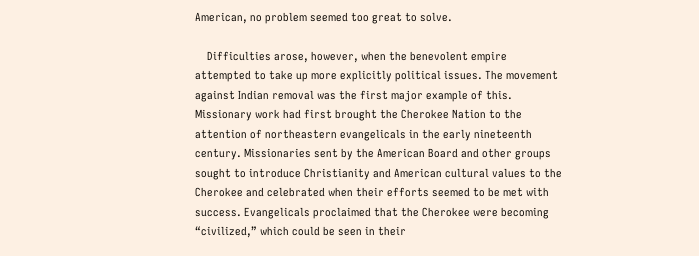American, no problem seemed too great to solve.

    Difficulties arose, however, when the benevolent empire attempted to take up more explicitly political issues. The movement against Indian removal was the first major example of this. Missionary work had first brought the Cherokee Nation to the attention of northeastern evangelicals in the early nineteenth century. Missionaries sent by the American Board and other groups sought to introduce Christianity and American cultural values to the Cherokee and celebrated when their efforts seemed to be met with success. Evangelicals proclaimed that the Cherokee were becoming “civilized,” which could be seen in their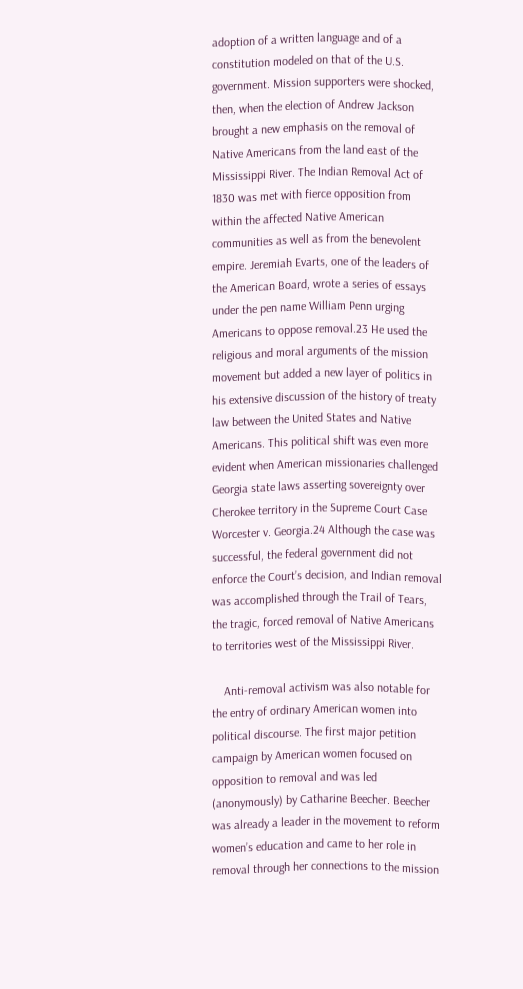adoption of a written language and of a constitution modeled on that of the U.S. government. Mission supporters were shocked, then, when the election of Andrew Jackson brought a new emphasis on the removal of Native Americans from the land east of the Mississippi River. The Indian Removal Act of 1830 was met with fierce opposition from within the affected Native American communities as well as from the benevolent empire. Jeremiah Evarts, one of the leaders of the American Board, wrote a series of essays under the pen name William Penn urging Americans to oppose removal.23 He used the religious and moral arguments of the mission movement but added a new layer of politics in his extensive discussion of the history of treaty law between the United States and Native Americans. This political shift was even more evident when American missionaries challenged Georgia state laws asserting sovereignty over Cherokee territory in the Supreme Court Case Worcester v. Georgia.24 Although the case was successful, the federal government did not enforce the Court’s decision, and Indian removal was accomplished through the Trail of Tears, the tragic, forced removal of Native Americans to territories west of the Mississippi River.

    Anti-removal activism was also notable for the entry of ordinary American women into political discourse. The first major petition campaign by American women focused on opposition to removal and was led (anonymously) by Catharine Beecher. Beecher was already a leader in the movement to reform women’s education and came to her role in removal through her connections to the mission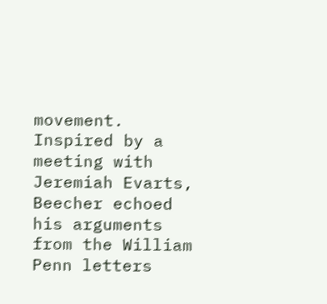movement. Inspired by a meeting with Jeremiah Evarts, Beecher echoed his arguments from the William Penn letters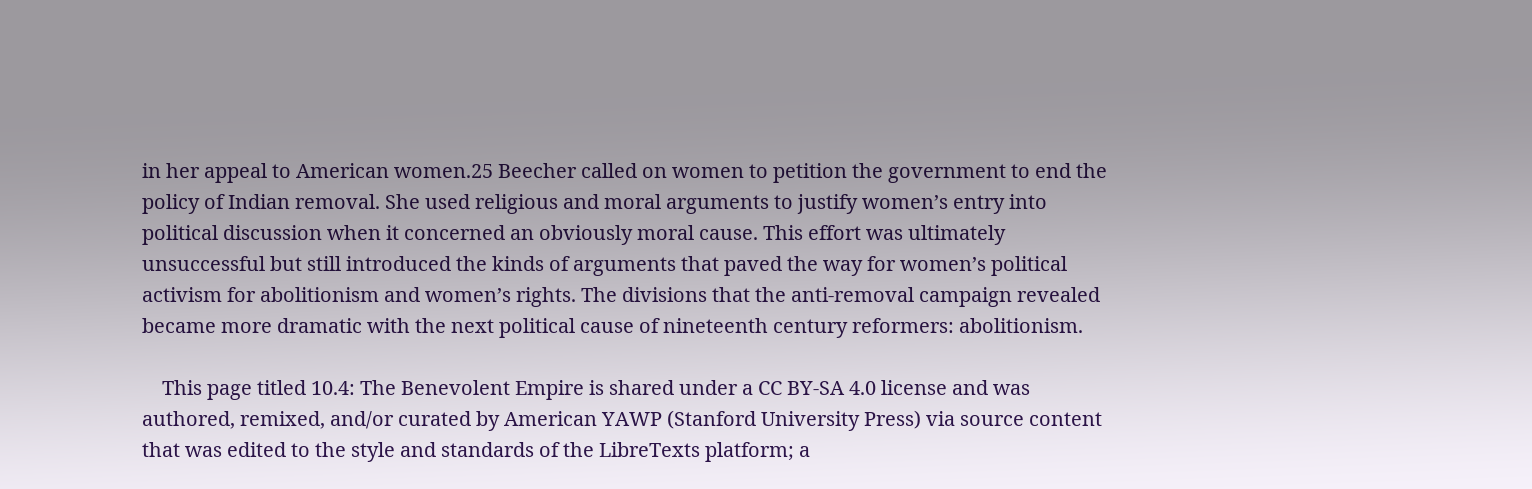in her appeal to American women.25 Beecher called on women to petition the government to end the policy of Indian removal. She used religious and moral arguments to justify women’s entry into political discussion when it concerned an obviously moral cause. This effort was ultimately unsuccessful but still introduced the kinds of arguments that paved the way for women’s political activism for abolitionism and women’s rights. The divisions that the anti-removal campaign revealed became more dramatic with the next political cause of nineteenth century reformers: abolitionism.

    This page titled 10.4: The Benevolent Empire is shared under a CC BY-SA 4.0 license and was authored, remixed, and/or curated by American YAWP (Stanford University Press) via source content that was edited to the style and standards of the LibreTexts platform; a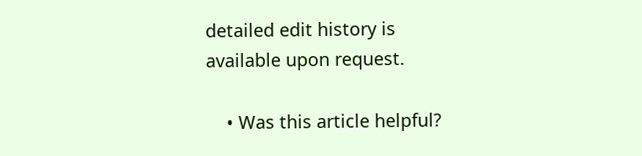detailed edit history is available upon request.

    • Was this article helpful?